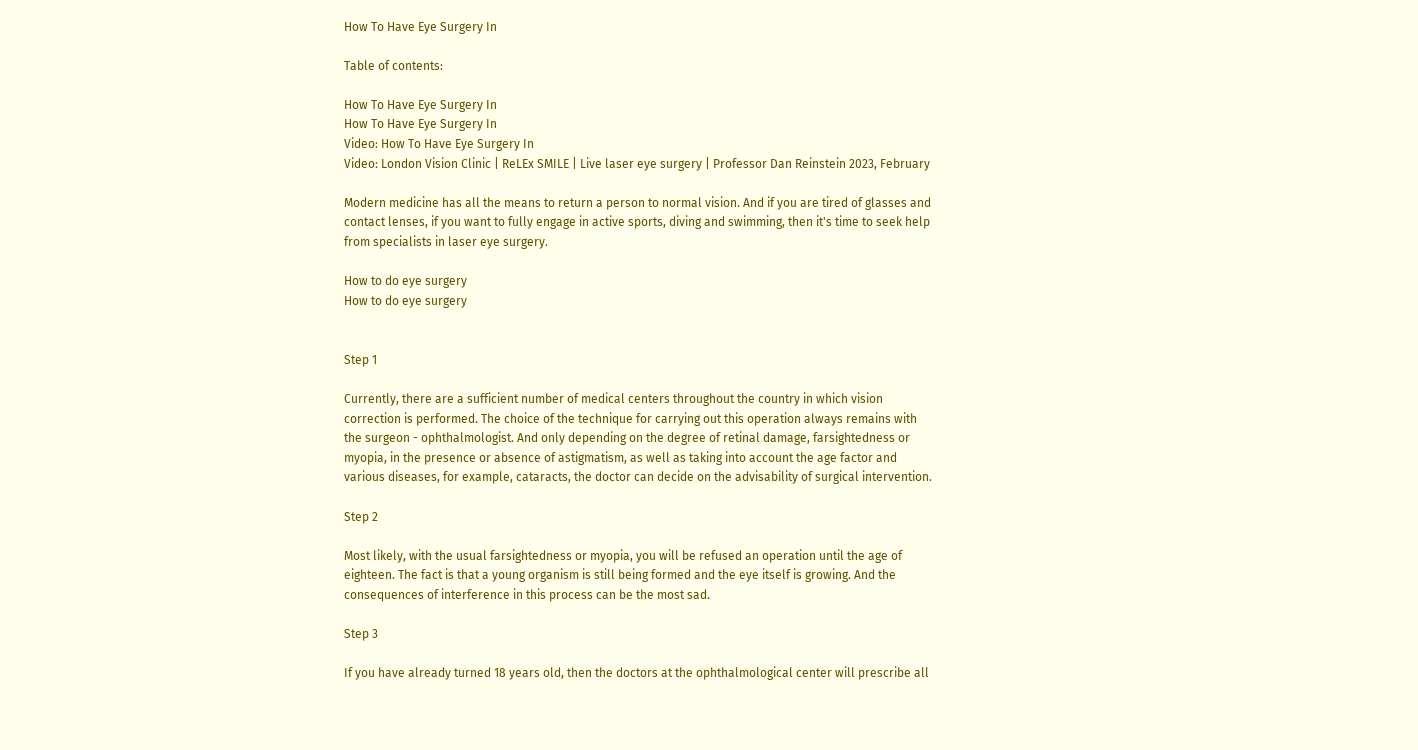How To Have Eye Surgery In

Table of contents:

How To Have Eye Surgery In
How To Have Eye Surgery In
Video: How To Have Eye Surgery In
Video: London Vision Clinic | ReLEx SMILE | Live laser eye surgery | Professor Dan Reinstein 2023, February

Modern medicine has all the means to return a person to normal vision. And if you are tired of glasses and contact lenses, if you want to fully engage in active sports, diving and swimming, then it's time to seek help from specialists in laser eye surgery.

How to do eye surgery
How to do eye surgery


Step 1

Currently, there are a sufficient number of medical centers throughout the country in which vision correction is performed. The choice of the technique for carrying out this operation always remains with the surgeon - ophthalmologist. And only depending on the degree of retinal damage, farsightedness or myopia, in the presence or absence of astigmatism, as well as taking into account the age factor and various diseases, for example, cataracts, the doctor can decide on the advisability of surgical intervention.

Step 2

Most likely, with the usual farsightedness or myopia, you will be refused an operation until the age of eighteen. The fact is that a young organism is still being formed and the eye itself is growing. And the consequences of interference in this process can be the most sad.

Step 3

If you have already turned 18 years old, then the doctors at the ophthalmological center will prescribe all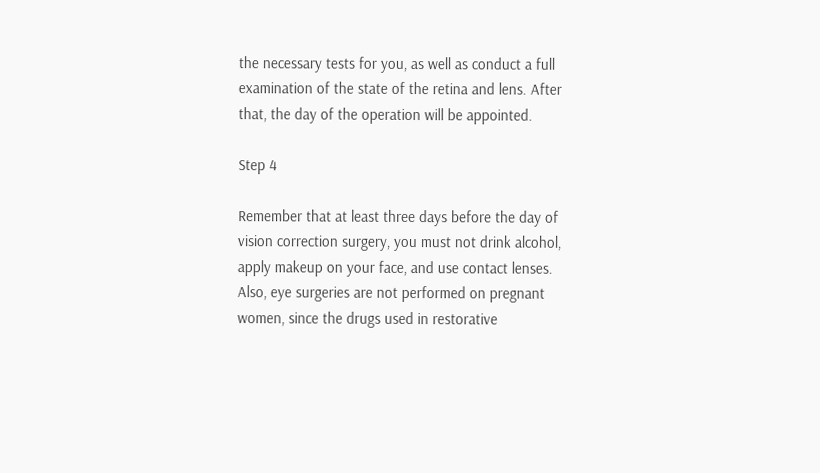the necessary tests for you, as well as conduct a full examination of the state of the retina and lens. After that, the day of the operation will be appointed.

Step 4

Remember that at least three days before the day of vision correction surgery, you must not drink alcohol, apply makeup on your face, and use contact lenses. Also, eye surgeries are not performed on pregnant women, since the drugs used in restorative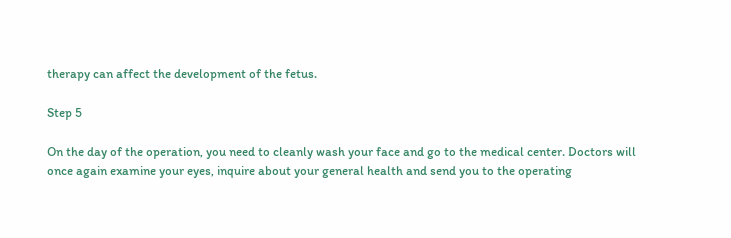therapy can affect the development of the fetus.

Step 5

On the day of the operation, you need to cleanly wash your face and go to the medical center. Doctors will once again examine your eyes, inquire about your general health and send you to the operating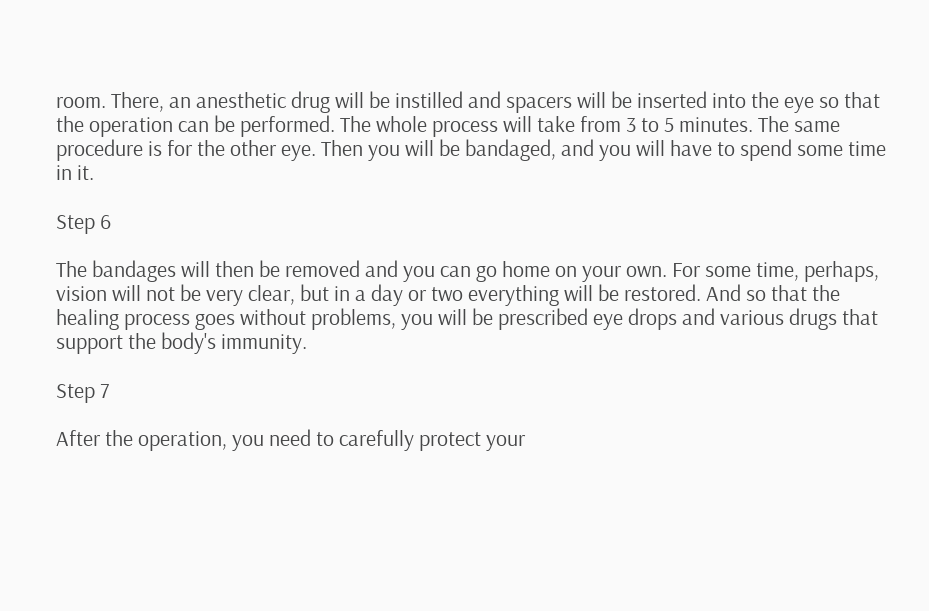room. There, an anesthetic drug will be instilled and spacers will be inserted into the eye so that the operation can be performed. The whole process will take from 3 to 5 minutes. The same procedure is for the other eye. Then you will be bandaged, and you will have to spend some time in it.

Step 6

The bandages will then be removed and you can go home on your own. For some time, perhaps, vision will not be very clear, but in a day or two everything will be restored. And so that the healing process goes without problems, you will be prescribed eye drops and various drugs that support the body's immunity.

Step 7

After the operation, you need to carefully protect your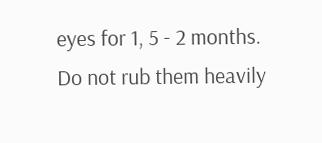eyes for 1, 5 - 2 months. Do not rub them heavily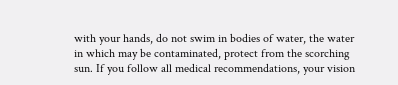with your hands, do not swim in bodies of water, the water in which may be contaminated, protect from the scorching sun. If you follow all medical recommendations, your vision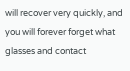will recover very quickly, and you will forever forget what glasses and contact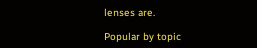lenses are.

Popular by topic